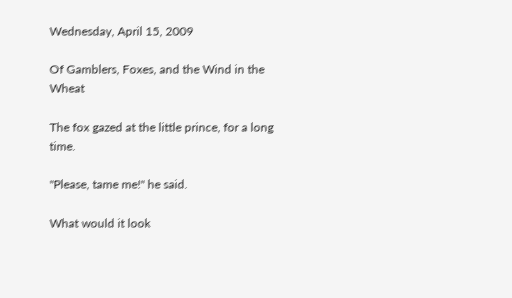Wednesday, April 15, 2009

Of Gamblers, Foxes, and the Wind in the Wheat

The fox gazed at the little prince, for a long time.

"Please, tame me!" he said.

What would it look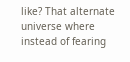like? That alternate universe where instead of fearing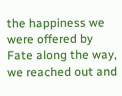the happiness we were offered by Fate along the way, we reached out and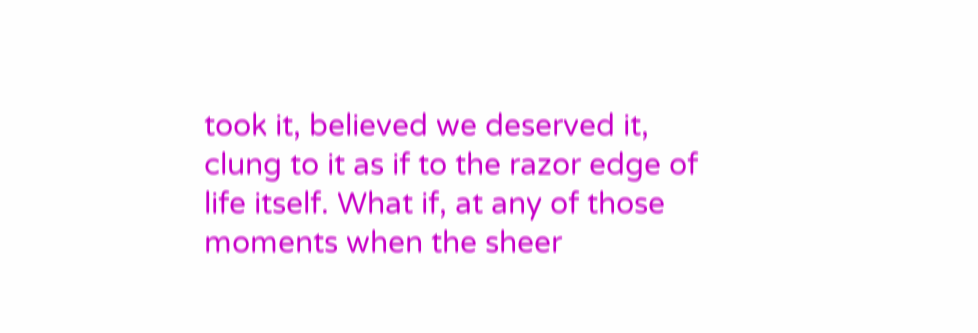took it, believed we deserved it, clung to it as if to the razor edge of life itself. What if, at any of those moments when the sheer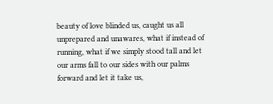beauty of love blinded us, caught us all unprepared and unawares, what if instead of running, what if we simply stood tall and let our arms fall to our sides with our palms forward and let it take us,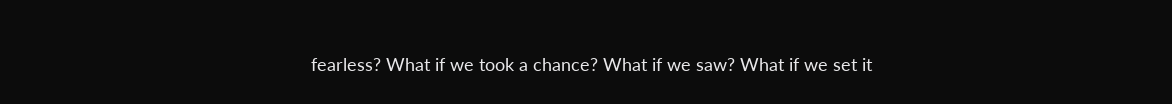fearless? What if we took a chance? What if we saw? What if we set it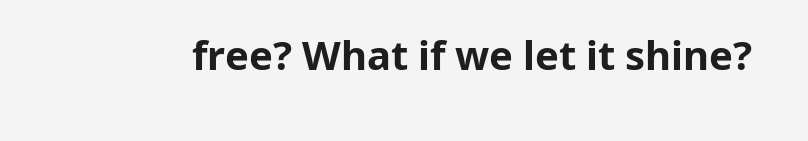free? What if we let it shine?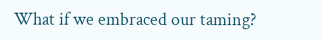What if we embraced our taming?